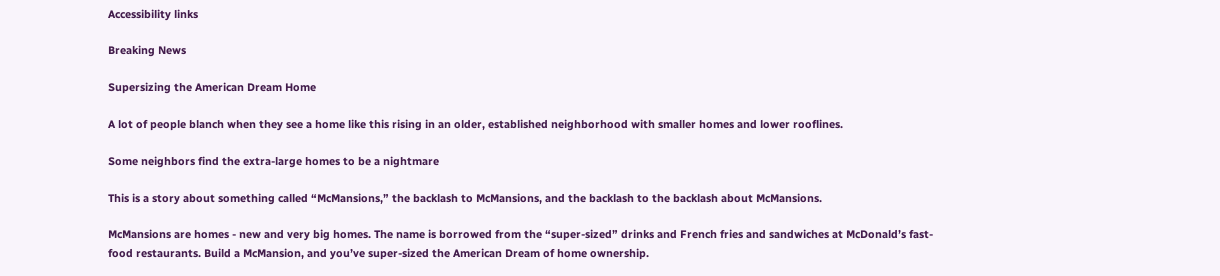Accessibility links

Breaking News

Supersizing the American Dream Home

A lot of people blanch when they see a home like this rising in an older, established neighborhood with smaller homes and lower rooflines.

Some neighbors find the extra-large homes to be a nightmare

This is a story about something called “McMansions,” the backlash to McMansions, and the backlash to the backlash about McMansions.

McMansions are homes - new and very big homes. The name is borrowed from the “super-sized” drinks and French fries and sandwiches at McDonald’s fast-food restaurants. Build a McMansion, and you’ve super-sized the American Dream of home ownership.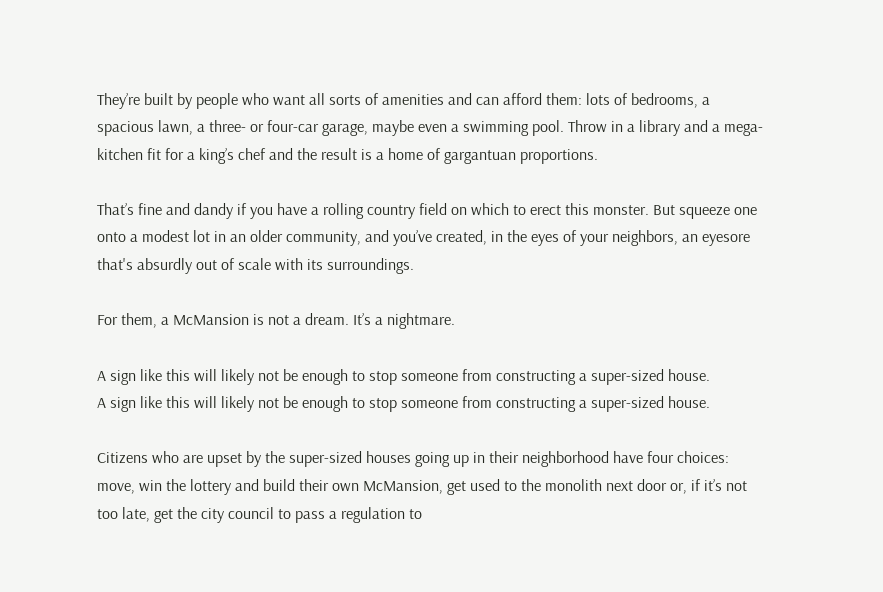They’re built by people who want all sorts of amenities and can afford them: lots of bedrooms, a spacious lawn, a three- or four-car garage, maybe even a swimming pool. Throw in a library and a mega-kitchen fit for a king’s chef and the result is a home of gargantuan proportions.

That’s fine and dandy if you have a rolling country field on which to erect this monster. But squeeze one onto a modest lot in an older community, and you’ve created, in the eyes of your neighbors, an eyesore that's absurdly out of scale with its surroundings.

For them, a McMansion is not a dream. It’s a nightmare.

A sign like this will likely not be enough to stop someone from constructing a super-sized house.
A sign like this will likely not be enough to stop someone from constructing a super-sized house.

Citizens who are upset by the super-sized houses going up in their neighborhood have four choices: move, win the lottery and build their own McMansion, get used to the monolith next door or, if it’s not too late, get the city council to pass a regulation to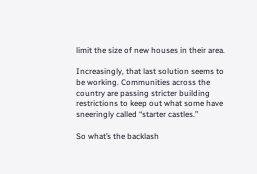limit the size of new houses in their area.

Increasingly, that last solution seems to be working. Communities across the country are passing stricter building restrictions to keep out what some have sneeringly called “starter castles.”

So what’s the backlash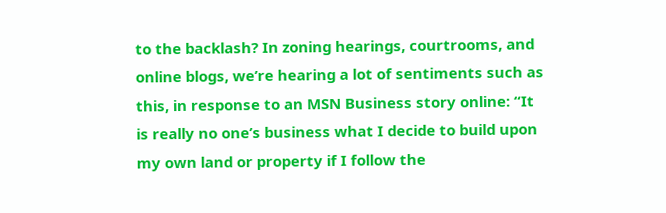to the backlash? In zoning hearings, courtrooms, and online blogs, we’re hearing a lot of sentiments such as this, in response to an MSN Business story online: “It is really no one’s business what I decide to build upon my own land or property if I follow the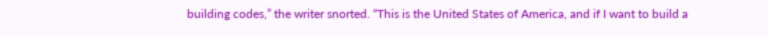building codes,” the writer snorted. “This is the United States of America, and if I want to build a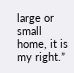large or small home, it is my right.”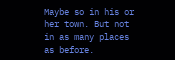Maybe so in his or her town. But not in as many places as before.